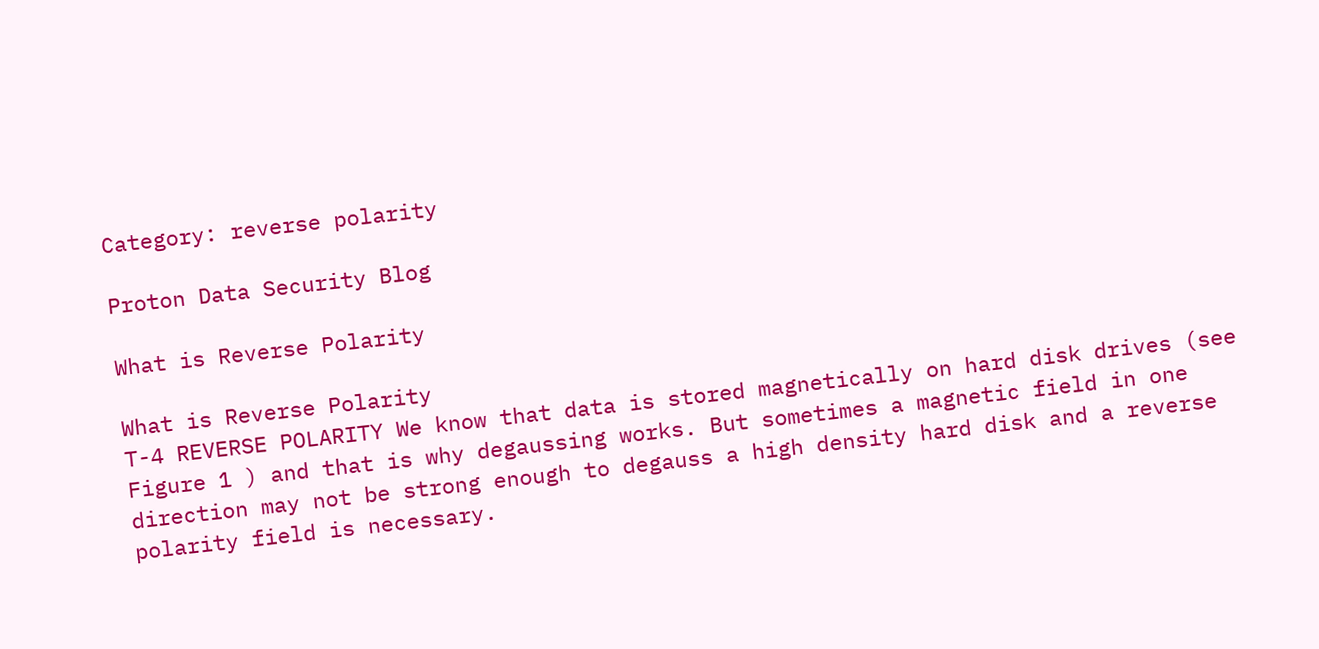Category: reverse polarity

Proton Data Security Blog

What is Reverse Polarity

What is Reverse Polarity
T-4 REVERSE POLARITY We know that data is stored magnetically on hard disk drives (see Figure 1 ) and that is why degaussing works. But sometimes a magnetic field in one direction may not be strong enough to degauss a high density hard disk and a reverse polarity field is necessary.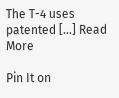The T-4 uses patented [...] Read More

Pin It on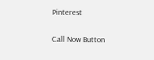Pinterest

Call Now Button